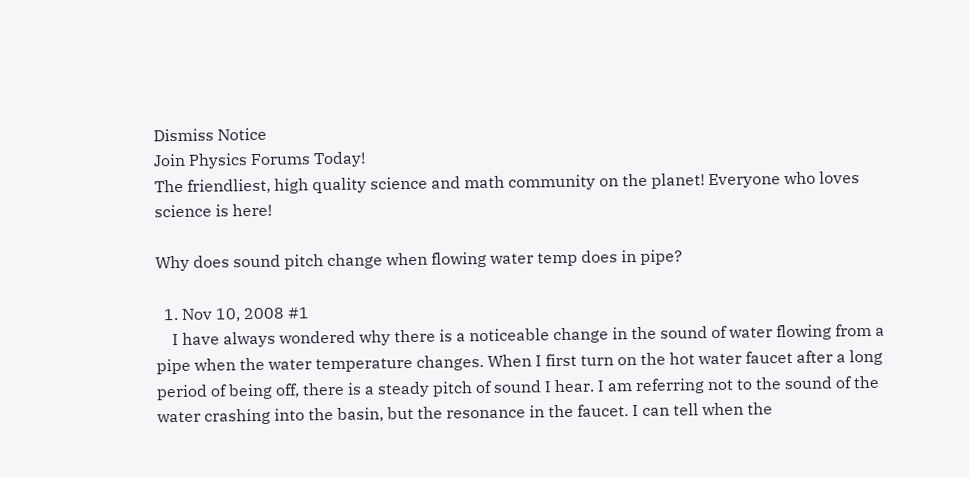Dismiss Notice
Join Physics Forums Today!
The friendliest, high quality science and math community on the planet! Everyone who loves science is here!

Why does sound pitch change when flowing water temp does in pipe?

  1. Nov 10, 2008 #1
    I have always wondered why there is a noticeable change in the sound of water flowing from a pipe when the water temperature changes. When I first turn on the hot water faucet after a long period of being off, there is a steady pitch of sound I hear. I am referring not to the sound of the water crashing into the basin, but the resonance in the faucet. I can tell when the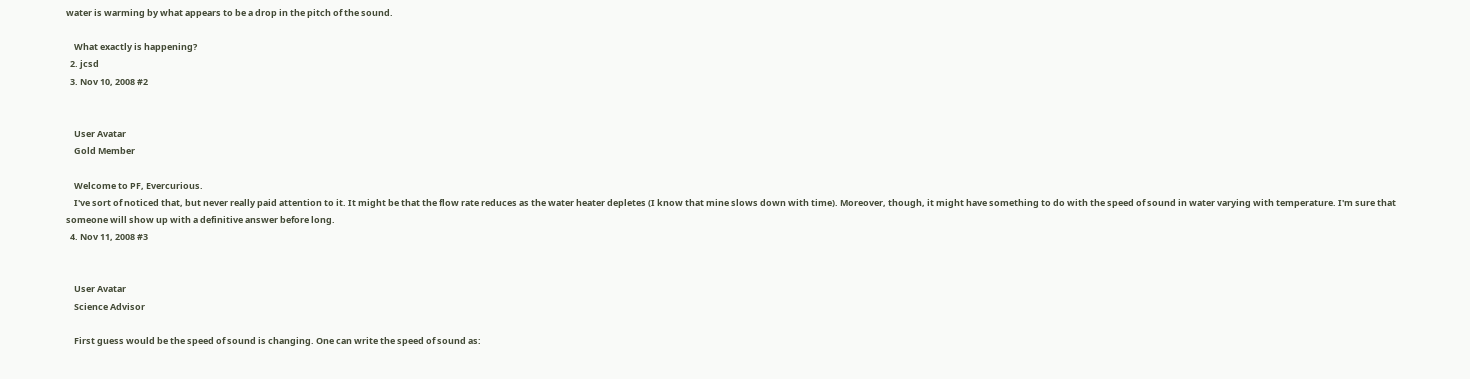water is warming by what appears to be a drop in the pitch of the sound.

    What exactly is happening?
  2. jcsd
  3. Nov 10, 2008 #2


    User Avatar
    Gold Member

    Welcome to PF, Evercurious.
    I've sort of noticed that, but never really paid attention to it. It might be that the flow rate reduces as the water heater depletes (I know that mine slows down with time). Moreover, though, it might have something to do with the speed of sound in water varying with temperature. I'm sure that someone will show up with a definitive answer before long.
  4. Nov 11, 2008 #3


    User Avatar
    Science Advisor

    First guess would be the speed of sound is changing. One can write the speed of sound as: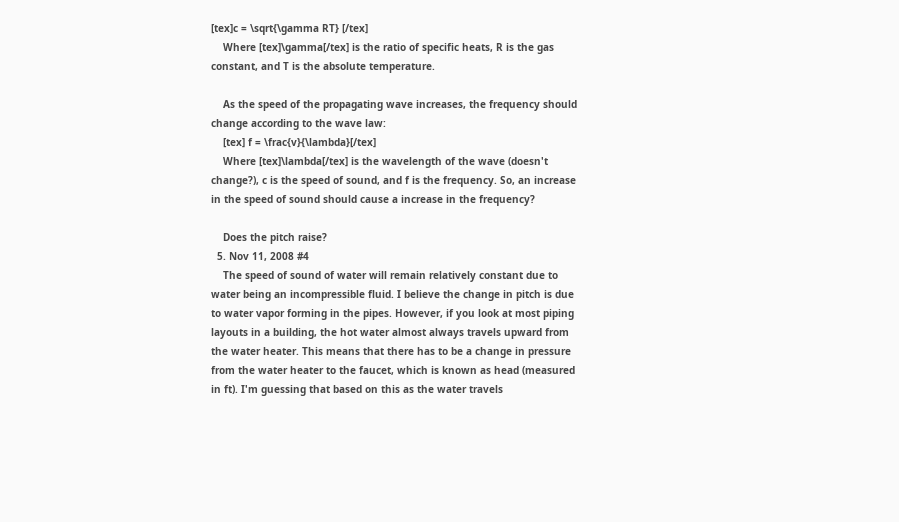[tex]c = \sqrt{\gamma RT} [/tex]
    Where [tex]\gamma[/tex] is the ratio of specific heats, R is the gas constant, and T is the absolute temperature.

    As the speed of the propagating wave increases, the frequency should change according to the wave law:
    [tex] f = \frac{v}{\lambda}[/tex]
    Where [tex]\lambda[/tex] is the wavelength of the wave (doesn't change?), c is the speed of sound, and f is the frequency. So, an increase in the speed of sound should cause a increase in the frequency?

    Does the pitch raise?
  5. Nov 11, 2008 #4
    The speed of sound of water will remain relatively constant due to water being an incompressible fluid. I believe the change in pitch is due to water vapor forming in the pipes. However, if you look at most piping layouts in a building, the hot water almost always travels upward from the water heater. This means that there has to be a change in pressure from the water heater to the faucet, which is known as head (measured in ft). I'm guessing that based on this as the water travels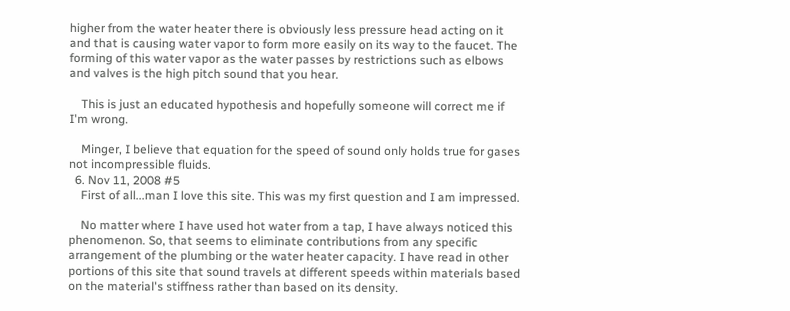higher from the water heater there is obviously less pressure head acting on it and that is causing water vapor to form more easily on its way to the faucet. The forming of this water vapor as the water passes by restrictions such as elbows and valves is the high pitch sound that you hear.

    This is just an educated hypothesis and hopefully someone will correct me if I'm wrong.

    Minger, I believe that equation for the speed of sound only holds true for gases not incompressible fluids.
  6. Nov 11, 2008 #5
    First of all...man I love this site. This was my first question and I am impressed.

    No matter where I have used hot water from a tap, I have always noticed this phenomenon. So, that seems to eliminate contributions from any specific arrangement of the plumbing or the water heater capacity. I have read in other portions of this site that sound travels at different speeds within materials based on the material's stiffness rather than based on its density.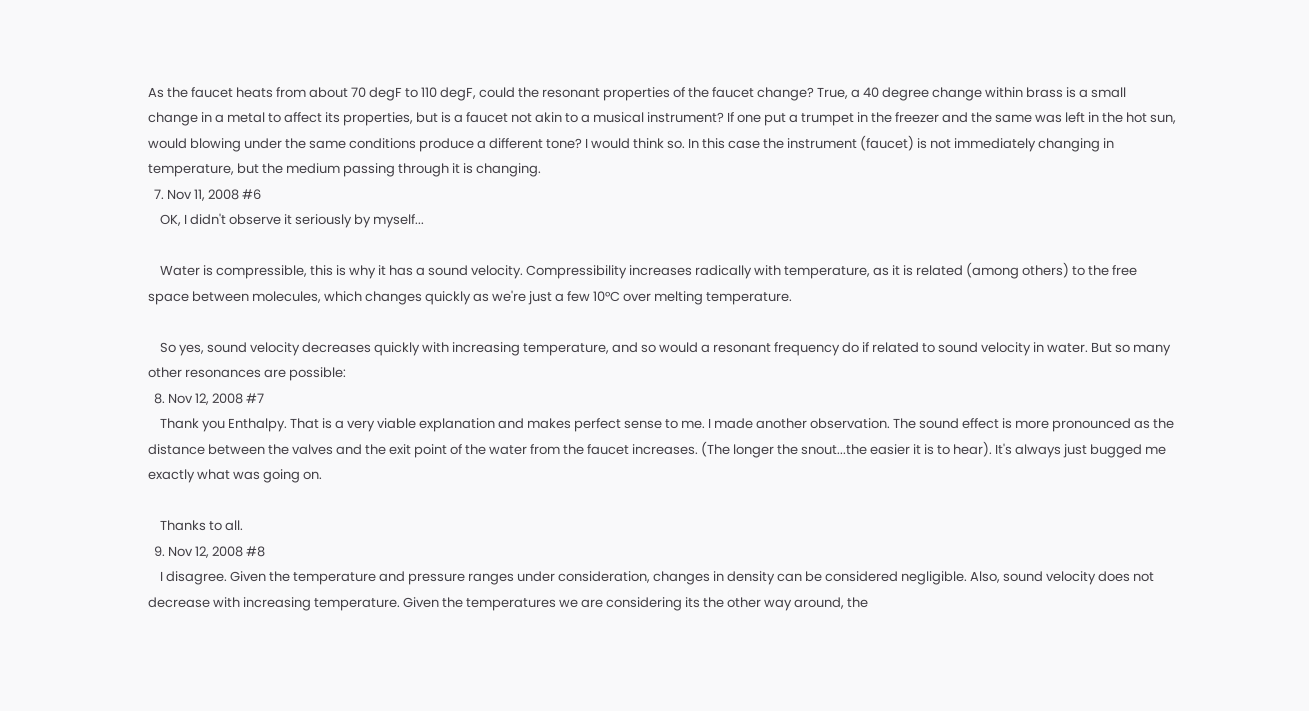As the faucet heats from about 70 degF to 110 degF, could the resonant properties of the faucet change? True, a 40 degree change within brass is a small change in a metal to affect its properties, but is a faucet not akin to a musical instrument? If one put a trumpet in the freezer and the same was left in the hot sun, would blowing under the same conditions produce a different tone? I would think so. In this case the instrument (faucet) is not immediately changing in temperature, but the medium passing through it is changing.
  7. Nov 11, 2008 #6
    OK, I didn't observe it seriously by myself...

    Water is compressible, this is why it has a sound velocity. Compressibility increases radically with temperature, as it is related (among others) to the free space between molecules, which changes quickly as we're just a few 10°C over melting temperature.

    So yes, sound velocity decreases quickly with increasing temperature, and so would a resonant frequency do if related to sound velocity in water. But so many other resonances are possible:
  8. Nov 12, 2008 #7
    Thank you Enthalpy. That is a very viable explanation and makes perfect sense to me. I made another observation. The sound effect is more pronounced as the distance between the valves and the exit point of the water from the faucet increases. (The longer the snout...the easier it is to hear). It's always just bugged me exactly what was going on.

    Thanks to all.
  9. Nov 12, 2008 #8
    I disagree. Given the temperature and pressure ranges under consideration, changes in density can be considered negligible. Also, sound velocity does not decrease with increasing temperature. Given the temperatures we are considering its the other way around, the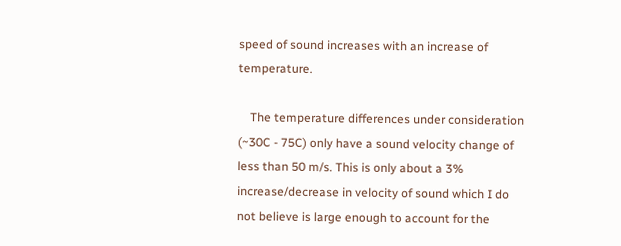speed of sound increases with an increase of temperature.

    The temperature differences under consideration (~30C - 75C) only have a sound velocity change of less than 50 m/s. This is only about a 3% increase/decrease in velocity of sound which I do not believe is large enough to account for the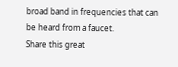broad band in frequencies that can be heard from a faucet.
Share this great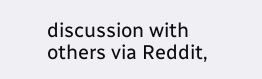discussion with others via Reddit,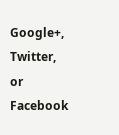Google+, Twitter, or Facebook